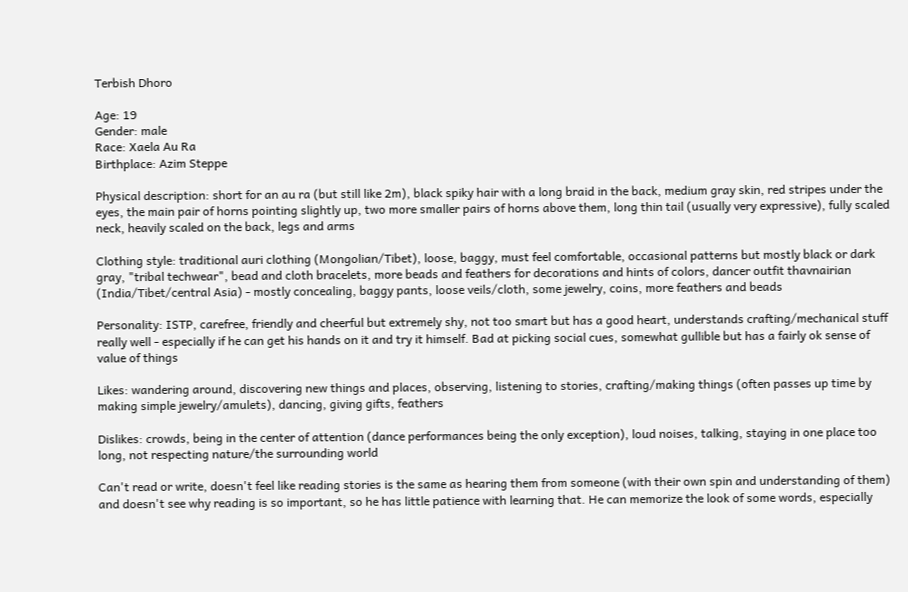Terbish Dhoro

Age: 19
Gender: male
Race: Xaela Au Ra
Birthplace: Azim Steppe

Physical description: short for an au ra (but still like 2m), black spiky hair with a long braid in the back, medium gray skin, red stripes under the eyes, the main pair of horns pointing slightly up, two more smaller pairs of horns above them, long thin tail (usually very expressive), fully scaled neck, heavily scaled on the back, legs and arms

Clothing style: traditional auri clothing (Mongolian/Tibet), loose, baggy, must feel comfortable, occasional patterns but mostly black or dark gray, "tribal techwear", bead and cloth bracelets, more beads and feathers for decorations and hints of colors, dancer outfit thavnairian (India/Tibet/central Asia) - mostly concealing, baggy pants, loose veils/cloth, some jewelry, coins, more feathers and beads

Personality: ISTP, carefree, friendly and cheerful but extremely shy, not too smart but has a good heart, understands crafting/mechanical stuff really well - especially if he can get his hands on it and try it himself. Bad at picking social cues, somewhat gullible but has a fairly ok sense of value of things

Likes: wandering around, discovering new things and places, observing, listening to stories, crafting/making things (often passes up time by making simple jewelry/amulets), dancing, giving gifts, feathers

Dislikes: crowds, being in the center of attention (dance performances being the only exception), loud noises, talking, staying in one place too long, not respecting nature/the surrounding world

Can't read or write, doesn't feel like reading stories is the same as hearing them from someone (with their own spin and understanding of them) and doesn't see why reading is so important, so he has little patience with learning that. He can memorize the look of some words, especially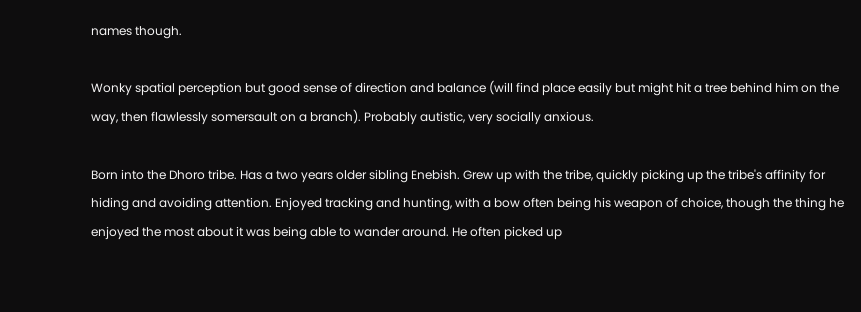names though.

Wonky spatial perception but good sense of direction and balance (will find place easily but might hit a tree behind him on the way, then flawlessly somersault on a branch). Probably autistic, very socially anxious.

Born into the Dhoro tribe. Has a two years older sibling Enebish. Grew up with the tribe, quickly picking up the tribe's affinity for hiding and avoiding attention. Enjoyed tracking and hunting, with a bow often being his weapon of choice, though the thing he enjoyed the most about it was being able to wander around. He often picked up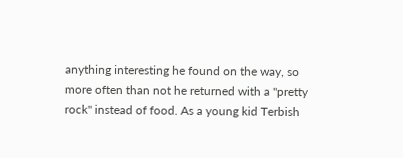anything interesting he found on the way, so more often than not he returned with a "pretty rock" instead of food. As a young kid Terbish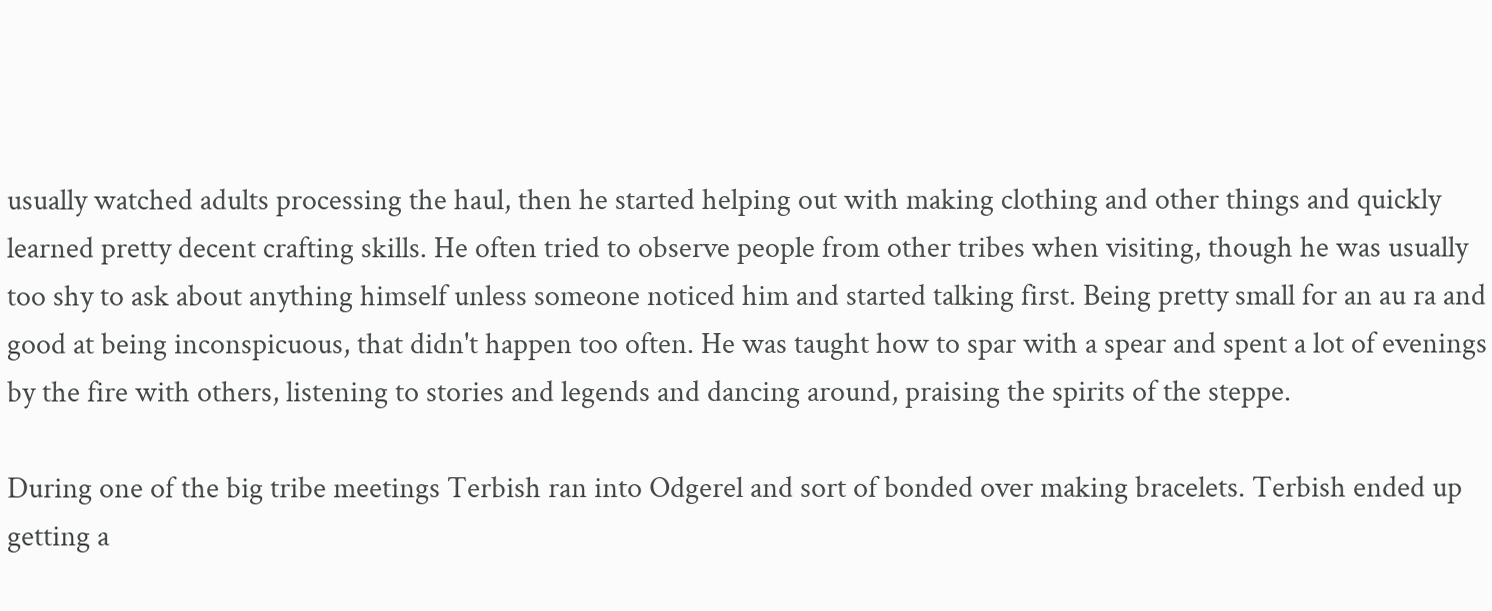usually watched adults processing the haul, then he started helping out with making clothing and other things and quickly learned pretty decent crafting skills. He often tried to observe people from other tribes when visiting, though he was usually too shy to ask about anything himself unless someone noticed him and started talking first. Being pretty small for an au ra and good at being inconspicuous, that didn't happen too often. He was taught how to spar with a spear and spent a lot of evenings by the fire with others, listening to stories and legends and dancing around, praising the spirits of the steppe.

During one of the big tribe meetings Terbish ran into Odgerel and sort of bonded over making bracelets. Terbish ended up getting a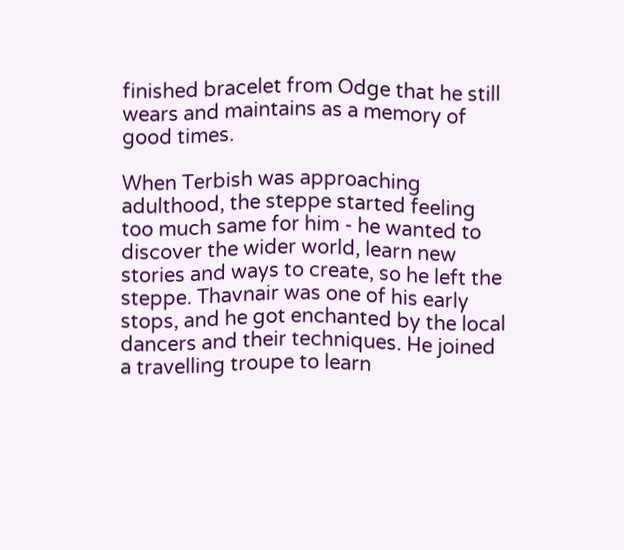finished bracelet from Odge that he still wears and maintains as a memory of good times.

When Terbish was approaching adulthood, the steppe started feeling too much same for him - he wanted to discover the wider world, learn new stories and ways to create, so he left the steppe. Thavnair was one of his early stops, and he got enchanted by the local dancers and their techniques. He joined a travelling troupe to learn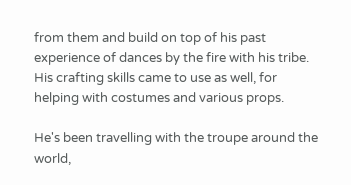from them and build on top of his past experience of dances by the fire with his tribe. His crafting skills came to use as well, for helping with costumes and various props.

He's been travelling with the troupe around the world,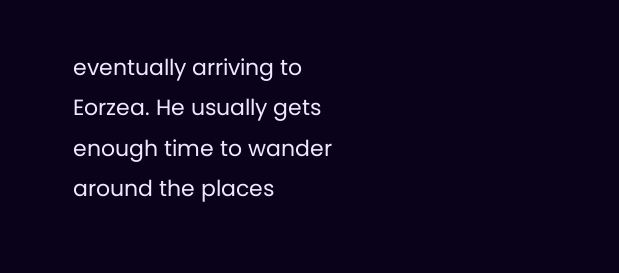eventually arriving to Eorzea. He usually gets enough time to wander around the places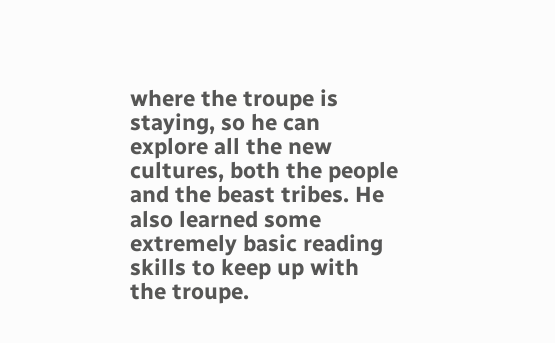where the troupe is staying, so he can explore all the new cultures, both the people and the beast tribes. He also learned some extremely basic reading skills to keep up with the troupe.